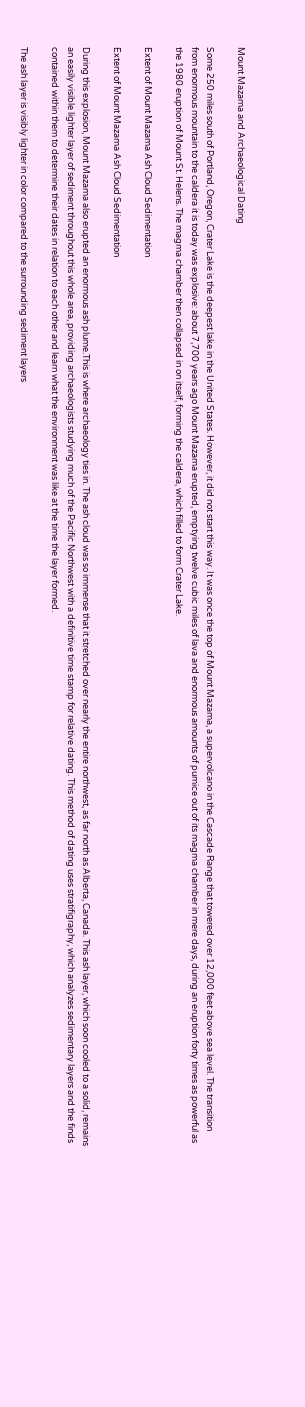Mount Mazama and Archaeological Dating

Some 250 miles south of Portland, Oregon, Crater Lake is the deepest lake in the United States. However, it did not start this way. It was once the top of Mount Mazama, a supervolcano in the Cascade Range that towered over 12,000 feet above sea level. The transition from enormous mountain to the caldera it is today was explosive: about 7,700 years ago Mount Mazama erupted, emptying twelve cubic miles of lava and enormous amounts of pumice out of its magma chamber in mere days, during an eruption forty times as powerful as the 1980 eruption of Mount St. Helens. The magma chamber then collapsed in on itself, forming the caldera, which filled to form Crater Lake.

Extent of Mount Mazama Ash Cloud Sedimentation

Extent of Mount Mazama Ash Cloud Sedimentation

During this explosion, Mount Mazama also erupted an enormous ash plume.This is where archaeology ties in. The ash cloud was so immense that it stretched over nearly the entire northwest, as far north as Alberta, Canada. This ash layer, which soon cooled to a solid, remains an easily visible lighter layer of sediment throughout this whole area, providing archaeologists studying much of the Pacific Northwest with a definitive time stamp for relative dating. This method of dating uses stratifigraphy, which analyzes sedimentary layers and the finds contained within them to determine their dates in relation to each other and learn what the environment was like at the time the layer formed.

The ash layer is visibly lighter in color compared to the surrounding sediment layers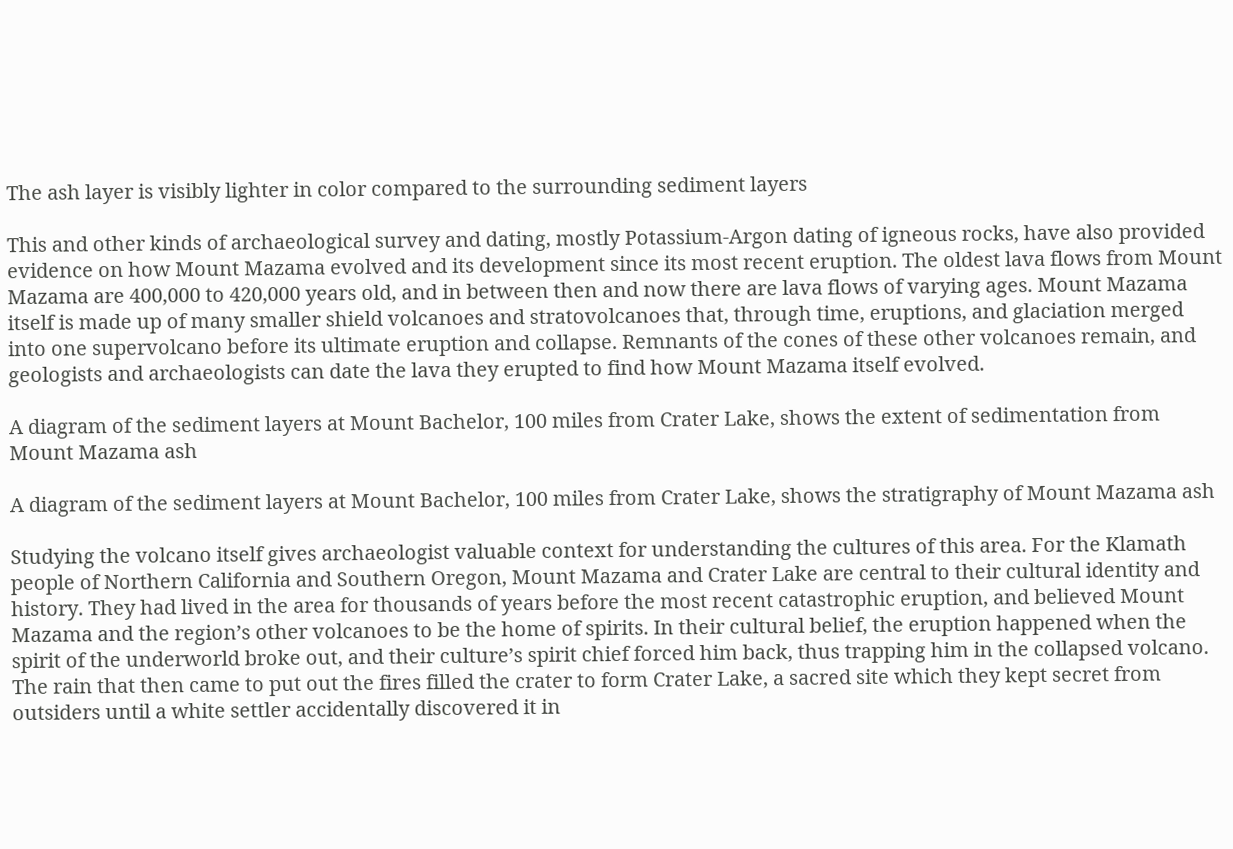The ash layer is visibly lighter in color compared to the surrounding sediment layers

This and other kinds of archaeological survey and dating, mostly Potassium-Argon dating of igneous rocks, have also provided evidence on how Mount Mazama evolved and its development since its most recent eruption. The oldest lava flows from Mount Mazama are 400,000 to 420,000 years old, and in between then and now there are lava flows of varying ages. Mount Mazama itself is made up of many smaller shield volcanoes and stratovolcanoes that, through time, eruptions, and glaciation merged into one supervolcano before its ultimate eruption and collapse. Remnants of the cones of these other volcanoes remain, and geologists and archaeologists can date the lava they erupted to find how Mount Mazama itself evolved.

A diagram of the sediment layers at Mount Bachelor, 100 miles from Crater Lake, shows the extent of sedimentation from Mount Mazama ash

A diagram of the sediment layers at Mount Bachelor, 100 miles from Crater Lake, shows the stratigraphy of Mount Mazama ash

Studying the volcano itself gives archaeologist valuable context for understanding the cultures of this area. For the Klamath people of Northern California and Southern Oregon, Mount Mazama and Crater Lake are central to their cultural identity and history. They had lived in the area for thousands of years before the most recent catastrophic eruption, and believed Mount Mazama and the region’s other volcanoes to be the home of spirits. In their cultural belief, the eruption happened when the spirit of the underworld broke out, and their culture’s spirit chief forced him back, thus trapping him in the collapsed volcano. The rain that then came to put out the fires filled the crater to form Crater Lake, a sacred site which they kept secret from outsiders until a white settler accidentally discovered it in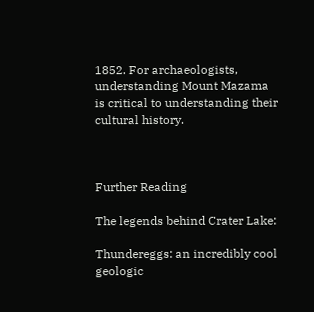1852. For archaeologists, understanding Mount Mazama is critical to understanding their cultural history.



Further Reading

The legends behind Crater Lake:

Thundereggs: an incredibly cool geologic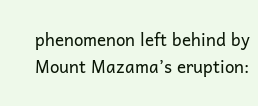phenomenon left behind by Mount Mazama’s eruption: